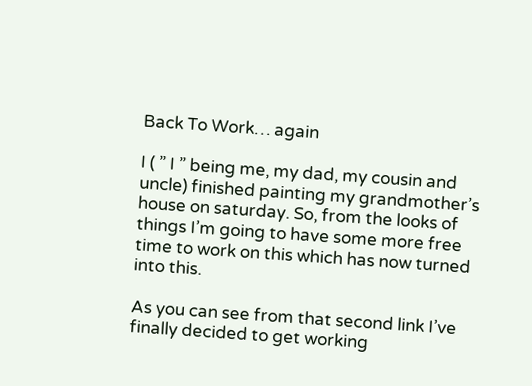Back To Work… again

I ( ” I ” being me, my dad, my cousin and uncle) finished painting my grandmother’s house on saturday. So, from the looks of things I’m going to have some more free time to work on this which has now turned into this.

As you can see from that second link I’ve finally decided to get working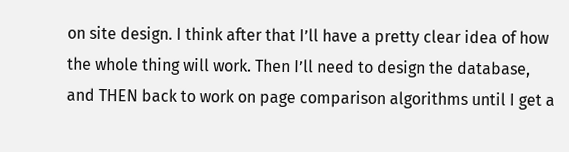on site design. I think after that I’ll have a pretty clear idea of how the whole thing will work. Then I’ll need to design the database, and THEN back to work on page comparison algorithms until I get a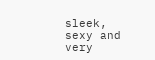sleek, sexy and very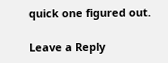quick one figured out.

Leave a Reply